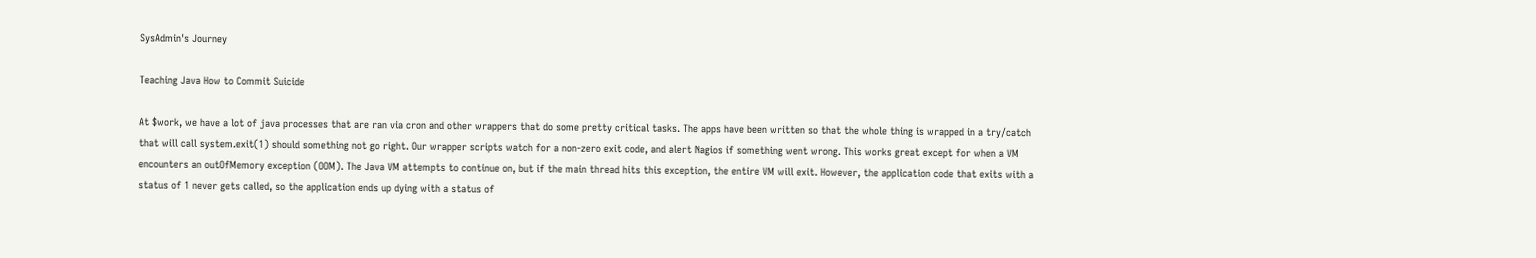SysAdmin's Journey

Teaching Java How to Commit Suicide

At $work, we have a lot of java processes that are ran via cron and other wrappers that do some pretty critical tasks. The apps have been written so that the whole thing is wrapped in a try/catch that will call system.exit(1) should something not go right. Our wrapper scripts watch for a non-zero exit code, and alert Nagios if something went wrong. This works great except for when a VM encounters an outOfMemory exception (OOM). The Java VM attempts to continue on, but if the main thread hits this exception, the entire VM will exit. However, the application code that exits with a status of 1 never gets called, so the application ends up dying with a status of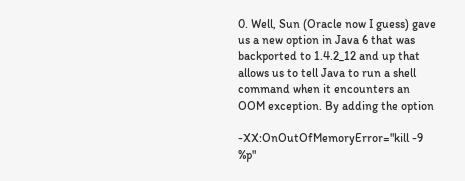0. Well, Sun (Oracle now I guess) gave us a new option in Java 6 that was backported to 1.4.2_12 and up that allows us to tell Java to run a shell command when it encounters an OOM exception. By adding the option

-XX:OnOutOfMemoryError="kill -9 %p"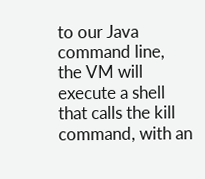to our Java command line, the VM will execute a shell that calls the kill command, with an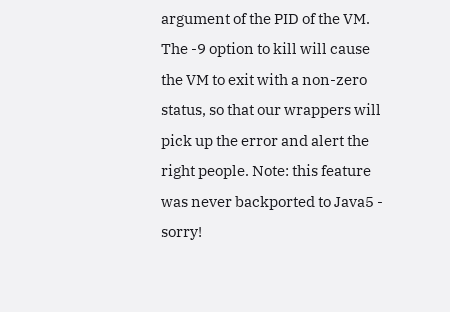argument of the PID of the VM. The -9 option to kill will cause the VM to exit with a non-zero status, so that our wrappers will pick up the error and alert the right people. Note: this feature was never backported to Java5 - sorry!